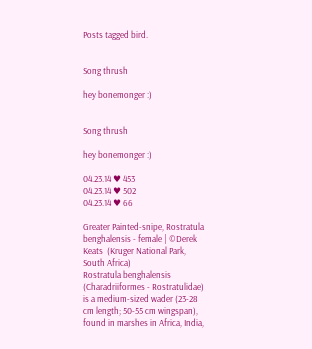Posts tagged bird.


Song thrush

hey bonemonger :)


Song thrush

hey bonemonger :)

04.23.14 ♥ 453
04.23.14 ♥ 502
04.23.14 ♥ 66

Greater Painted-snipe, Rostratula benghalensis - female | ©Derek Keats  (Kruger National Park, South Africa)
Rostratula benghalensis (Charadriiformes - Rostratulidae) is a medium-sized wader (23-28 cm length; 50-55 cm wingspan), found in marshes in Africa, India,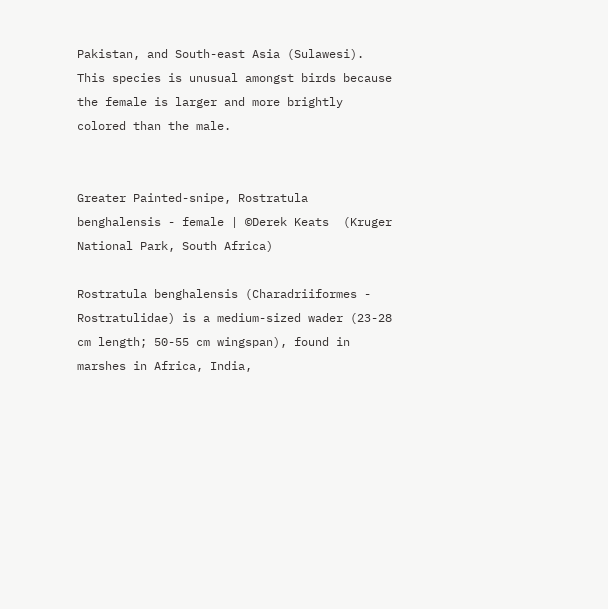Pakistan, and South-east Asia (Sulawesi).
This species is unusual amongst birds because the female is larger and more brightly colored than the male.


Greater Painted-snipe, Rostratula benghalensis - female | ©Derek Keats  (Kruger National Park, South Africa)

Rostratula benghalensis (Charadriiformes - Rostratulidae) is a medium-sized wader (23-28 cm length; 50-55 cm wingspan), found in marshes in Africa, India,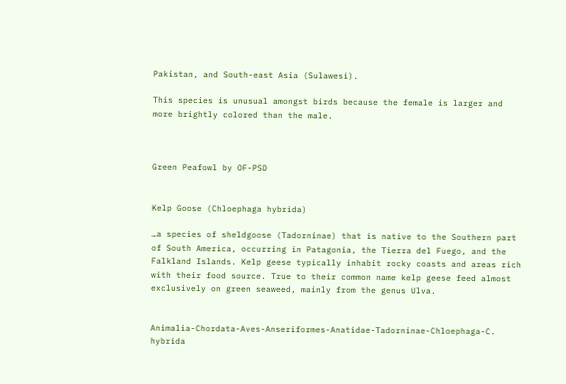Pakistan, and South-east Asia (Sulawesi).

This species is unusual amongst birds because the female is larger and more brightly colored than the male.



Green Peafowl by OF-PSD


Kelp Goose (Chloephaga hybrida)

…a species of sheldgoose (Tadorninae) that is native to the Southern part of South America, occurring in Patagonia, the Tierra del Fuego, and the Falkland Islands. Kelp geese typically inhabit rocky coasts and areas rich with their food source. True to their common name kelp geese feed almost exclusively on green seaweed, mainly from the genus Ulva.


Animalia-Chordata-Aves-Anseriformes-Anatidae-Tadorninae-Chloephaga-C. hybrida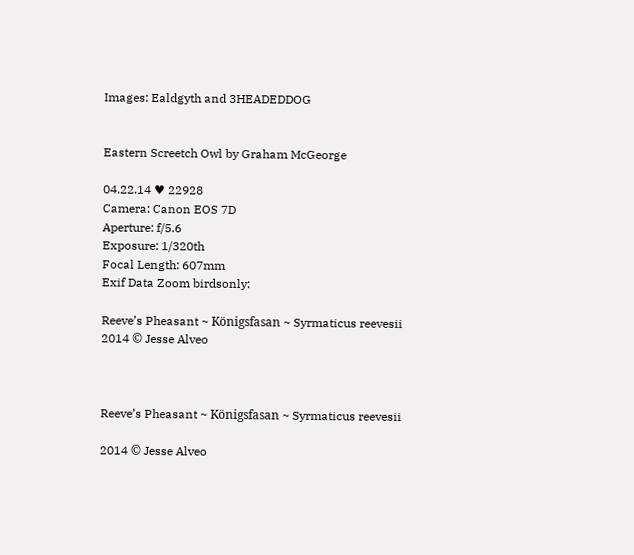Images: Ealdgyth and 3HEADEDDOG


Eastern Screetch Owl by Graham McGeorge

04.22.14 ♥ 22928
Camera: Canon EOS 7D
Aperture: f/5.6
Exposure: 1/320th
Focal Length: 607mm
Exif Data Zoom birdsonly:

Reeve’s Pheasant ~ Königsfasan ~ Syrmaticus reevesii
2014 © Jesse Alveo



Reeve’s Pheasant ~ Königsfasan ~ Syrmaticus reevesii

2014 © Jesse Alveo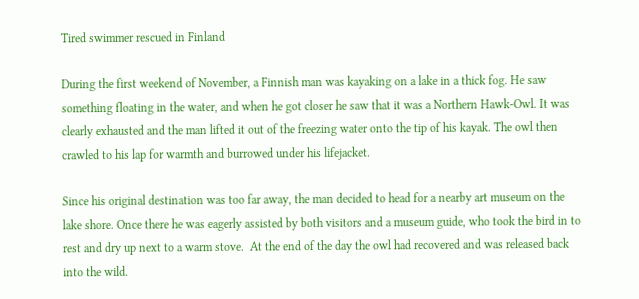Tired swimmer rescued in Finland

During the first weekend of November, a Finnish man was kayaking on a lake in a thick fog. He saw something floating in the water, and when he got closer he saw that it was a Northern Hawk-Owl. It was clearly exhausted and the man lifted it out of the freezing water onto the tip of his kayak. The owl then crawled to his lap for warmth and burrowed under his lifejacket.

Since his original destination was too far away, the man decided to head for a nearby art museum on the lake shore. Once there he was eagerly assisted by both visitors and a museum guide, who took the bird in to rest and dry up next to a warm stove.  At the end of the day the owl had recovered and was released back into the wild.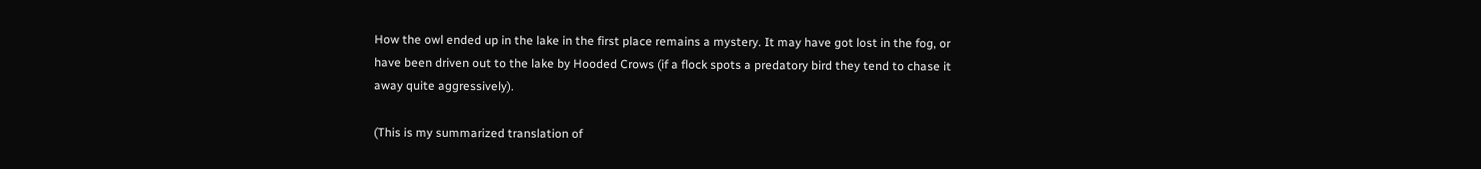How the owl ended up in the lake in the first place remains a mystery. It may have got lost in the fog, or have been driven out to the lake by Hooded Crows (if a flock spots a predatory bird they tend to chase it away quite aggressively).

(This is my summarized translation of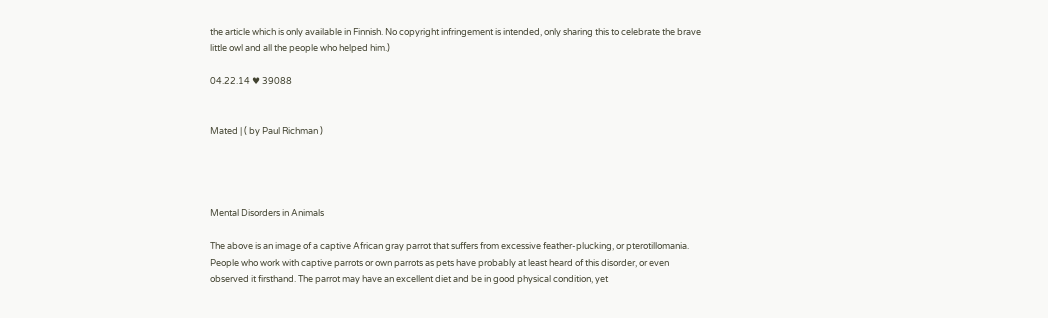the article which is only available in Finnish. No copyright infringement is intended, only sharing this to celebrate the brave little owl and all the people who helped him.)

04.22.14 ♥ 39088


Mated | ( by Paul Richman )




Mental Disorders in Animals

The above is an image of a captive African gray parrot that suffers from excessive feather-plucking, or pterotillomania. People who work with captive parrots or own parrots as pets have probably at least heard of this disorder, or even observed it firsthand. The parrot may have an excellent diet and be in good physical condition, yet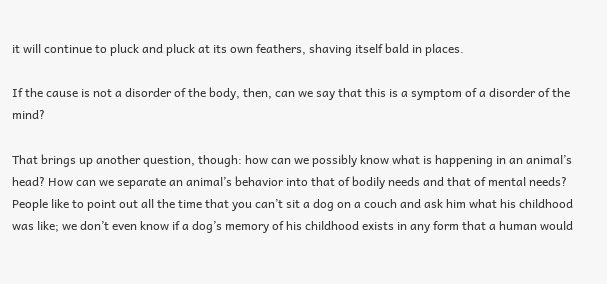it will continue to pluck and pluck at its own feathers, shaving itself bald in places.

If the cause is not a disorder of the body, then, can we say that this is a symptom of a disorder of the mind?

That brings up another question, though: how can we possibly know what is happening in an animal’s head? How can we separate an animal’s behavior into that of bodily needs and that of mental needs? People like to point out all the time that you can’t sit a dog on a couch and ask him what his childhood was like; we don’t even know if a dog’s memory of his childhood exists in any form that a human would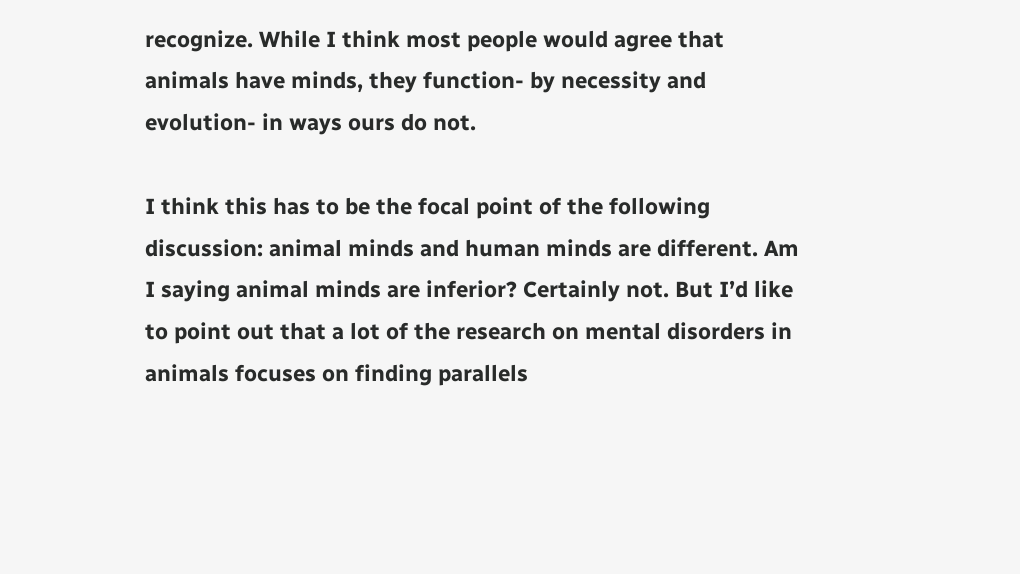recognize. While I think most people would agree that animals have minds, they function- by necessity and evolution- in ways ours do not.

I think this has to be the focal point of the following discussion: animal minds and human minds are different. Am I saying animal minds are inferior? Certainly not. But I’d like to point out that a lot of the research on mental disorders in animals focuses on finding parallels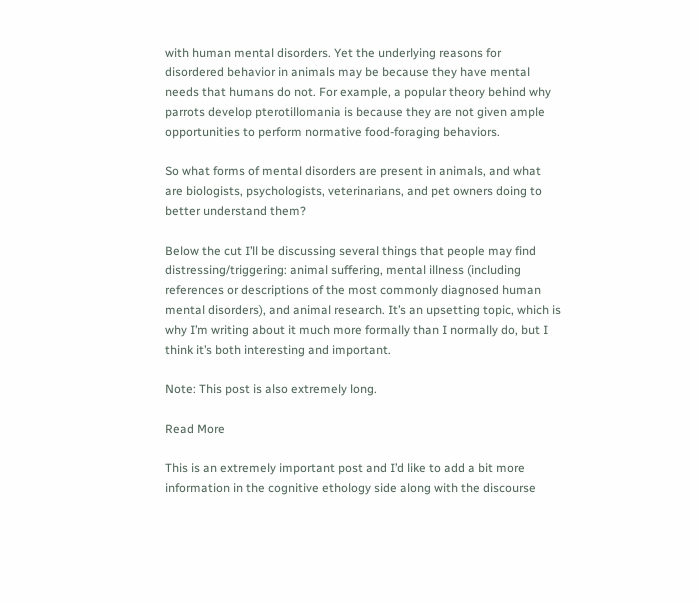with human mental disorders. Yet the underlying reasons for disordered behavior in animals may be because they have mental needs that humans do not. For example, a popular theory behind why parrots develop pterotillomania is because they are not given ample opportunities to perform normative food-foraging behaviors.

So what forms of mental disorders are present in animals, and what are biologists, psychologists, veterinarians, and pet owners doing to better understand them?

Below the cut I’ll be discussing several things that people may find distressing/triggering: animal suffering, mental illness (including references or descriptions of the most commonly diagnosed human mental disorders), and animal research. It’s an upsetting topic, which is why I’m writing about it much more formally than I normally do, but I think it’s both interesting and important.

Note: This post is also extremely long.

Read More

This is an extremely important post and I’d like to add a bit more information in the cognitive ethology side along with the discourse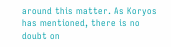around this matter. As Koryos has mentioned, there is no doubt on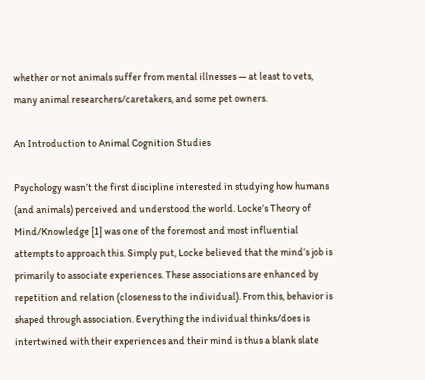whether or not animals suffer from mental illnesses — at least to vets, many animal researchers/caretakers, and some pet owners.

An Introduction to Animal Cognition Studies

Psychology wasn’t the first discipline interested in studying how humans (and animals) perceived and understood the world. Locke’s Theory of Mind/Knowledge [1] was one of the foremost and most influential attempts to approach this. Simply put, Locke believed that the mind’s job is primarily to associate experiences. These associations are enhanced by repetition and relation (closeness to the individual). From this, behavior is shaped through association. Everything the individual thinks/does is intertwined with their experiences and their mind is thus a blank slate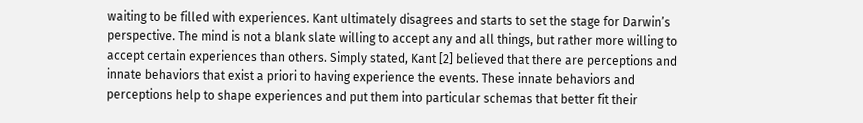waiting to be filled with experiences. Kant ultimately disagrees and starts to set the stage for Darwin’s perspective. The mind is not a blank slate willing to accept any and all things, but rather more willing to accept certain experiences than others. Simply stated, Kant [2] believed that there are perceptions and innate behaviors that exist a priori to having experience the events. These innate behaviors and perceptions help to shape experiences and put them into particular schemas that better fit their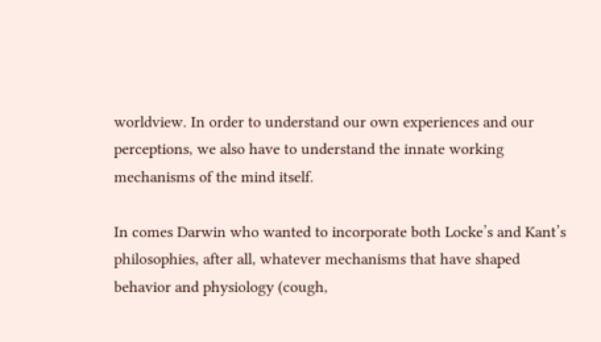worldview. In order to understand our own experiences and our perceptions, we also have to understand the innate working mechanisms of the mind itself.

In comes Darwin who wanted to incorporate both Locke’s and Kant’s philosophies, after all, whatever mechanisms that have shaped behavior and physiology (cough,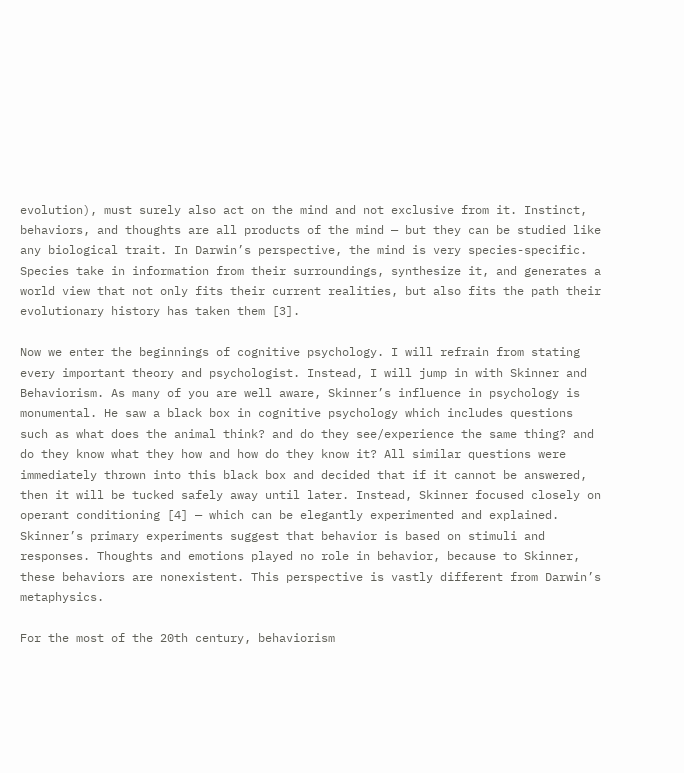evolution), must surely also act on the mind and not exclusive from it. Instinct, behaviors, and thoughts are all products of the mind — but they can be studied like any biological trait. In Darwin’s perspective, the mind is very species-specific. Species take in information from their surroundings, synthesize it, and generates a world view that not only fits their current realities, but also fits the path their evolutionary history has taken them [3].

Now we enter the beginnings of cognitive psychology. I will refrain from stating every important theory and psychologist. Instead, I will jump in with Skinner and Behaviorism. As many of you are well aware, Skinner’s influence in psychology is monumental. He saw a black box in cognitive psychology which includes questions such as what does the animal think? and do they see/experience the same thing? and do they know what they how and how do they know it? All similar questions were immediately thrown into this black box and decided that if it cannot be answered, then it will be tucked safely away until later. Instead, Skinner focused closely on operant conditioning [4] — which can be elegantly experimented and explained. Skinner’s primary experiments suggest that behavior is based on stimuli and responses. Thoughts and emotions played no role in behavior, because to Skinner, these behaviors are nonexistent. This perspective is vastly different from Darwin’s metaphysics.

For the most of the 20th century, behaviorism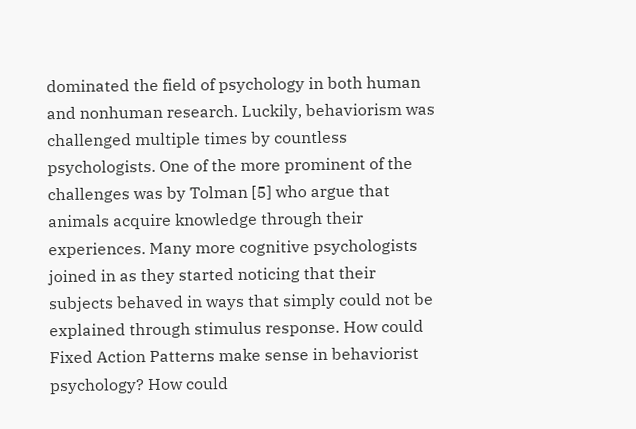dominated the field of psychology in both human and nonhuman research. Luckily, behaviorism was challenged multiple times by countless psychologists. One of the more prominent of the challenges was by Tolman [5] who argue that animals acquire knowledge through their experiences. Many more cognitive psychologists joined in as they started noticing that their subjects behaved in ways that simply could not be explained through stimulus response. How could Fixed Action Patterns make sense in behaviorist psychology? How could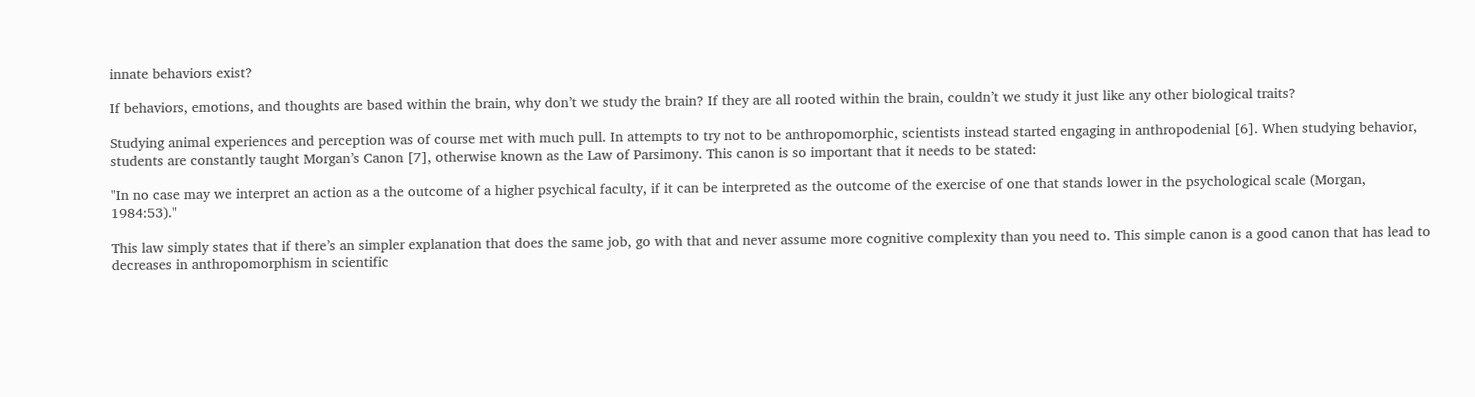innate behaviors exist?

If behaviors, emotions, and thoughts are based within the brain, why don’t we study the brain? If they are all rooted within the brain, couldn’t we study it just like any other biological traits?

Studying animal experiences and perception was of course met with much pull. In attempts to try not to be anthropomorphic, scientists instead started engaging in anthropodenial [6]. When studying behavior, students are constantly taught Morgan’s Canon [7], otherwise known as the Law of Parsimony. This canon is so important that it needs to be stated:

"In no case may we interpret an action as a the outcome of a higher psychical faculty, if it can be interpreted as the outcome of the exercise of one that stands lower in the psychological scale (Morgan, 1984:53)."

This law simply states that if there’s an simpler explanation that does the same job, go with that and never assume more cognitive complexity than you need to. This simple canon is a good canon that has lead to decreases in anthropomorphism in scientific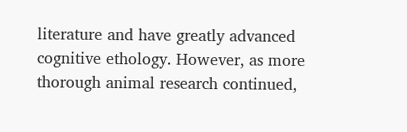literature and have greatly advanced cognitive ethology. However, as more thorough animal research continued,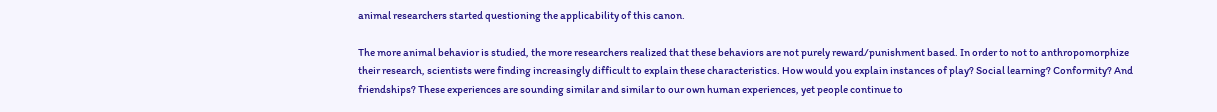animal researchers started questioning the applicability of this canon.

The more animal behavior is studied, the more researchers realized that these behaviors are not purely reward/punishment based. In order to not to anthropomorphize their research, scientists were finding increasingly difficult to explain these characteristics. How would you explain instances of play? Social learning? Conformity? And friendships? These experiences are sounding similar and similar to our own human experiences, yet people continue to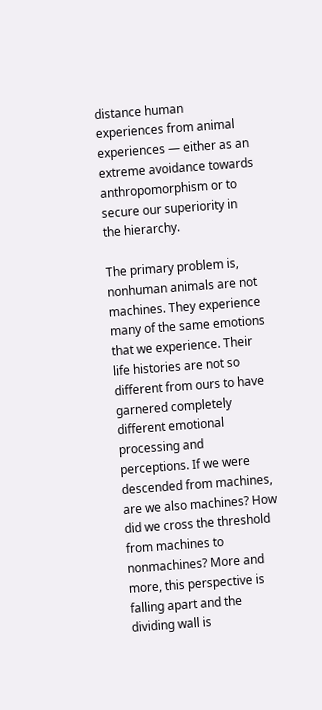distance human experiences from animal experiences — either as an extreme avoidance towards anthropomorphism or to secure our superiority in the hierarchy.

The primary problem is, nonhuman animals are not machines. They experience many of the same emotions that we experience. Their life histories are not so different from ours to have garnered completely different emotional processing and perceptions. If we were descended from machines, are we also machines? How did we cross the threshold from machines to nonmachines? More and more, this perspective is falling apart and the dividing wall is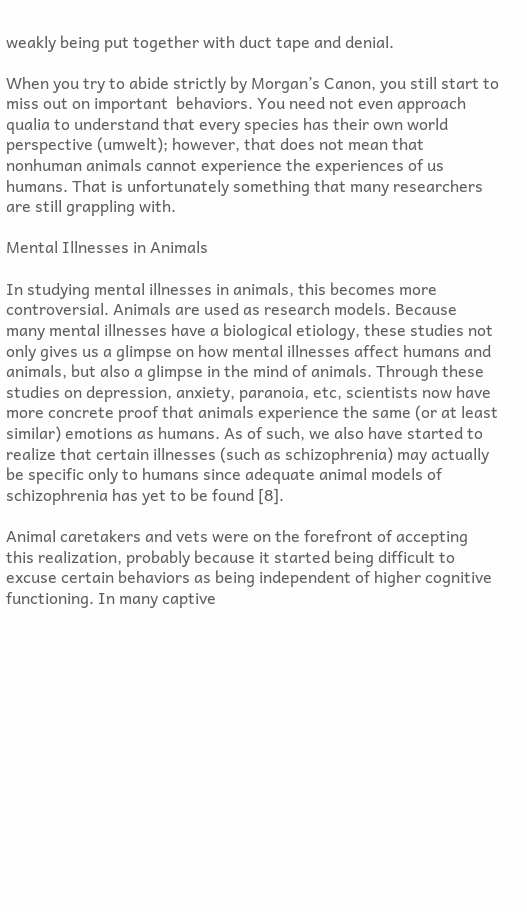weakly being put together with duct tape and denial.

When you try to abide strictly by Morgan’s Canon, you still start to miss out on important  behaviors. You need not even approach qualia to understand that every species has their own world perspective (umwelt); however, that does not mean that nonhuman animals cannot experience the experiences of us humans. That is unfortunately something that many researchers are still grappling with.

Mental Illnesses in Animals

In studying mental illnesses in animals, this becomes more controversial. Animals are used as research models. Because many mental illnesses have a biological etiology, these studies not only gives us a glimpse on how mental illnesses affect humans and animals, but also a glimpse in the mind of animals. Through these studies on depression, anxiety, paranoia, etc, scientists now have more concrete proof that animals experience the same (or at least similar) emotions as humans. As of such, we also have started to realize that certain illnesses (such as schizophrenia) may actually be specific only to humans since adequate animal models of schizophrenia has yet to be found [8].

Animal caretakers and vets were on the forefront of accepting this realization, probably because it started being difficult to excuse certain behaviors as being independent of higher cognitive functioning. In many captive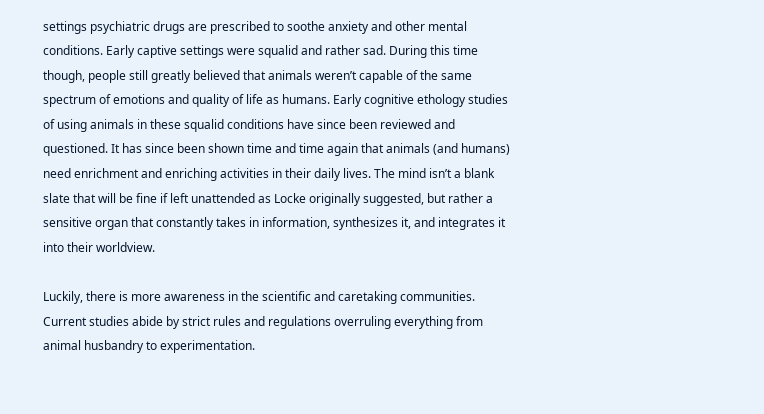settings psychiatric drugs are prescribed to soothe anxiety and other mental conditions. Early captive settings were squalid and rather sad. During this time though, people still greatly believed that animals weren’t capable of the same spectrum of emotions and quality of life as humans. Early cognitive ethology studies of using animals in these squalid conditions have since been reviewed and questioned. It has since been shown time and time again that animals (and humans) need enrichment and enriching activities in their daily lives. The mind isn’t a blank slate that will be fine if left unattended as Locke originally suggested, but rather a sensitive organ that constantly takes in information, synthesizes it, and integrates it into their worldview.

Luckily, there is more awareness in the scientific and caretaking communities. Current studies abide by strict rules and regulations overruling everything from animal husbandry to experimentation.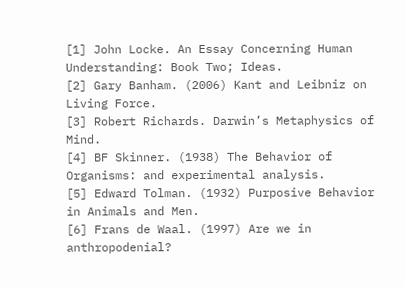[1] John Locke. An Essay Concerning Human Understanding: Book Two; Ideas.
[2] Gary Banham. (2006) Kant and Leibniz on Living Force.
[3] Robert Richards. Darwin’s Metaphysics of Mind.
[4] BF Skinner. (1938) The Behavior of Organisms: and experimental analysis.
[5] Edward Tolman. (1932) Purposive Behavior in Animals and Men.
[6] Frans de Waal. (1997) Are we in anthropodenial?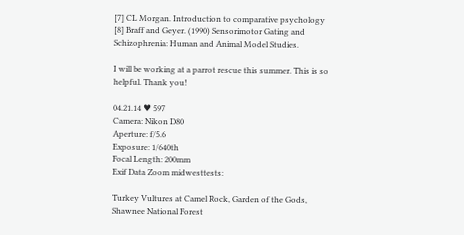[7] CL Morgan. Introduction to comparative psychology
[8] Braff and Geyer. (1990) Sensorimotor Gating and Schizophrenia: Human and Animal Model Studies.

I will be working at a parrot rescue this summer. This is so helpful. Thank you!

04.21.14 ♥ 597
Camera: Nikon D80
Aperture: f/5.6
Exposure: 1/640th
Focal Length: 200mm
Exif Data Zoom midwesttests:

Turkey Vultures at Camel Rock, Garden of the Gods, Shawnee National Forest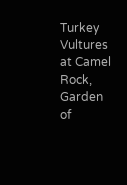Turkey Vultures at Camel Rock, Garden of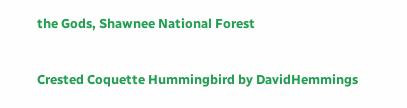the Gods, Shawnee National Forest


Crested Coquette Hummingbird by DavidHemmings